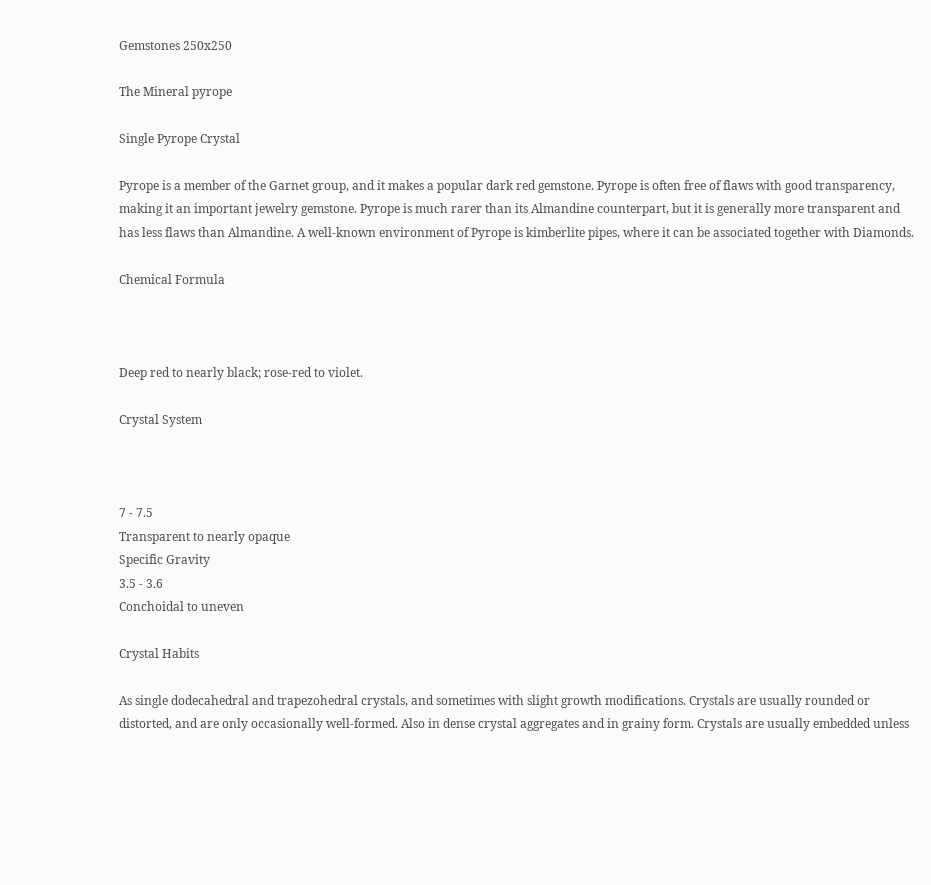Gemstones 250x250

The Mineral pyrope

Single Pyrope Crystal

Pyrope is a member of the Garnet group, and it makes a popular dark red gemstone. Pyrope is often free of flaws with good transparency, making it an important jewelry gemstone. Pyrope is much rarer than its Almandine counterpart, but it is generally more transparent and has less flaws than Almandine. A well-known environment of Pyrope is kimberlite pipes, where it can be associated together with Diamonds.

Chemical Formula



Deep red to nearly black; rose-red to violet.

Crystal System



7 - 7.5
Transparent to nearly opaque
Specific Gravity
3.5 - 3.6
Conchoidal to uneven

Crystal Habits

As single dodecahedral and trapezohedral crystals, and sometimes with slight growth modifications. Crystals are usually rounded or distorted, and are only occasionally well-formed. Also in dense crystal aggregates and in grainy form. Crystals are usually embedded unless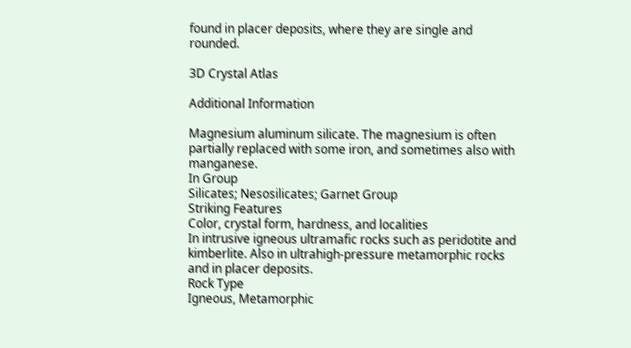found in placer deposits, where they are single and rounded.

3D Crystal Atlas

Additional Information

Magnesium aluminum silicate. The magnesium is often partially replaced with some iron, and sometimes also with manganese.
In Group
Silicates; Nesosilicates; Garnet Group
Striking Features
Color, crystal form, hardness, and localities
In intrusive igneous ultramafic rocks such as peridotite and kimberlite. Also in ultrahigh-pressure metamorphic rocks and in placer deposits.
Rock Type
Igneous, Metamorphic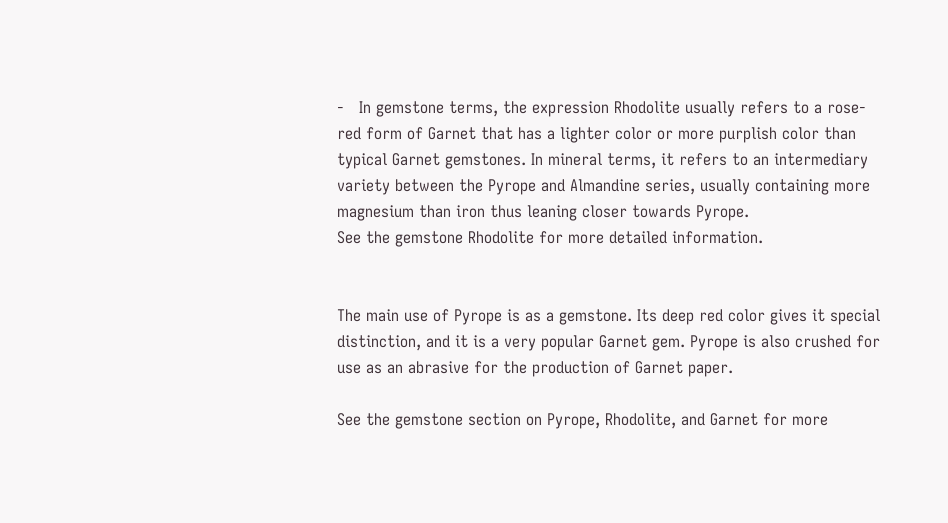-   In gemstone terms, the expression Rhodolite usually refers to a rose-red form of Garnet that has a lighter color or more purplish color than typical Garnet gemstones. In mineral terms, it refers to an intermediary variety between the Pyrope and Almandine series, usually containing more magnesium than iron thus leaning closer towards Pyrope.
See the gemstone Rhodolite for more detailed information.


The main use of Pyrope is as a gemstone. Its deep red color gives it special distinction, and it is a very popular Garnet gem. Pyrope is also crushed for use as an abrasive for the production of Garnet paper.

See the gemstone section on Pyrope, Rhodolite, and Garnet for more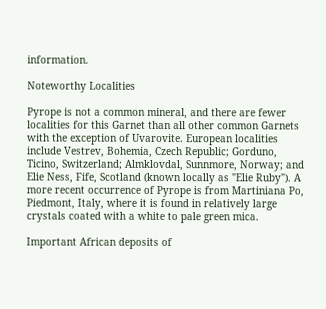information.

Noteworthy Localities

Pyrope is not a common mineral, and there are fewer localities for this Garnet than all other common Garnets with the exception of Uvarovite. European localities include Vestrev, Bohemia, Czech Republic; Gorduno, Ticino, Switzerland; Almklovdal, Sunnmore, Norway; and Elie Ness, Fife, Scotland (known locally as "Elie Ruby"). A more recent occurrence of Pyrope is from Martiniana Po, Piedmont, Italy, where it is found in relatively large crystals coated with a white to pale green mica.

Important African deposits of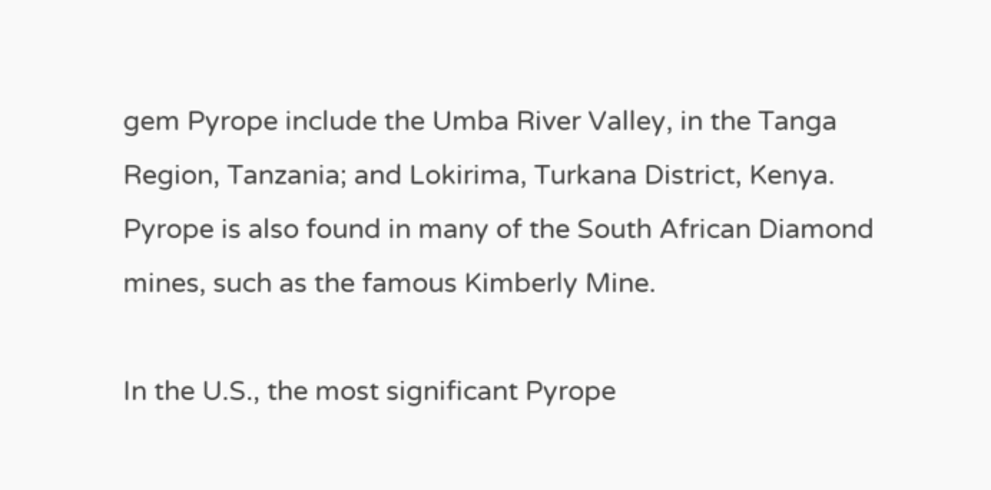gem Pyrope include the Umba River Valley, in the Tanga Region, Tanzania; and Lokirima, Turkana District, Kenya. Pyrope is also found in many of the South African Diamond mines, such as the famous Kimberly Mine.

In the U.S., the most significant Pyrope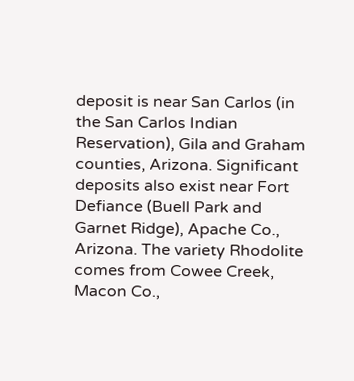deposit is near San Carlos (in the San Carlos Indian Reservation), Gila and Graham counties, Arizona. Significant deposits also exist near Fort Defiance (Buell Park and Garnet Ridge), Apache Co., Arizona. The variety Rhodolite comes from Cowee Creek, Macon Co.,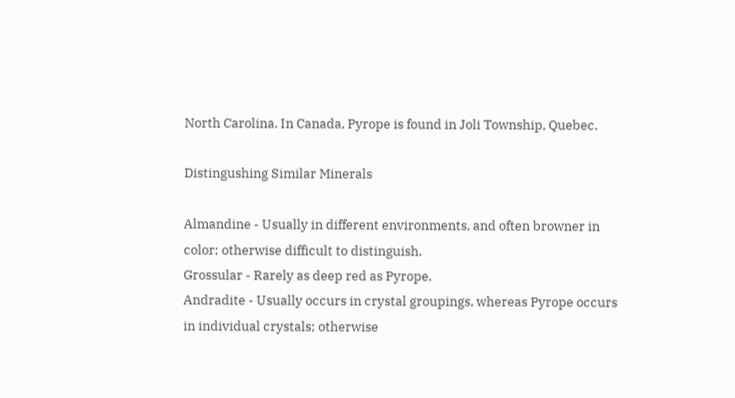North Carolina. In Canada, Pyrope is found in Joli Township, Quebec.

Distingushing Similar Minerals

Almandine - Usually in different environments, and often browner in color; otherwise difficult to distinguish.
Grossular - Rarely as deep red as Pyrope.
Andradite - Usually occurs in crystal groupings, whereas Pyrope occurs in individual crystals; otherwise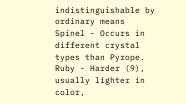indistinguishable by ordinary means
Spinel - Occurs in different crystal types than Pyrope.
Ruby - Harder (9), usually lighter in color,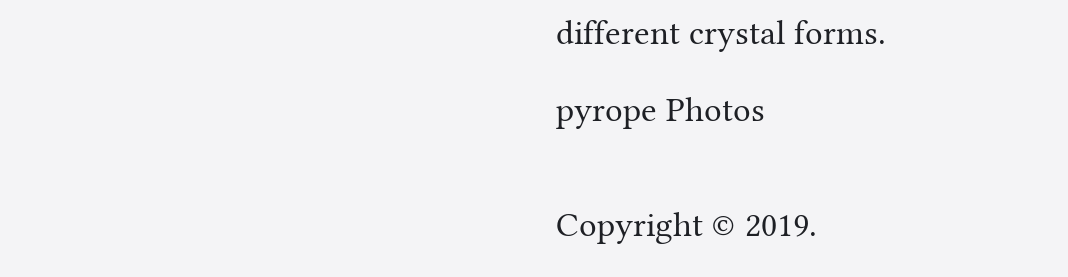different crystal forms.

pyrope Photos


Copyright © 2019.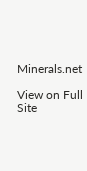Minerals.net

View on Full Site